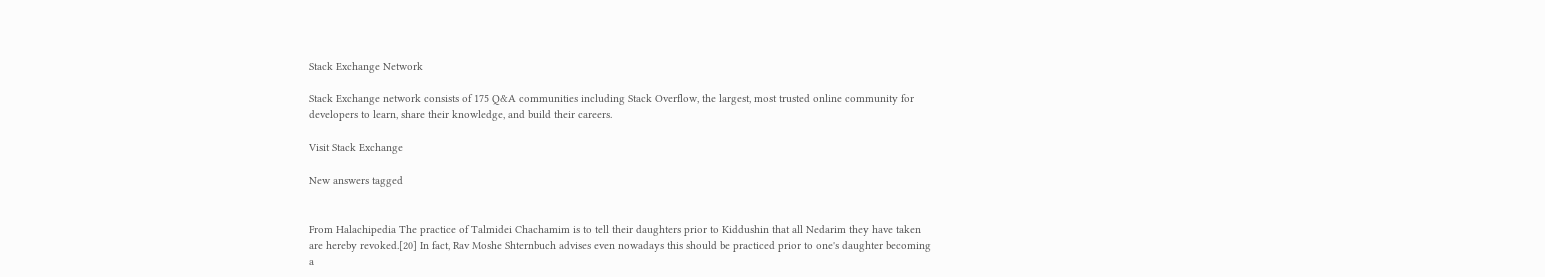Stack Exchange Network

Stack Exchange network consists of 175 Q&A communities including Stack Overflow, the largest, most trusted online community for developers to learn, share their knowledge, and build their careers.

Visit Stack Exchange

New answers tagged


From Halachipedia The practice of Talmidei Chachamim is to tell their daughters prior to Kiddushin that all Nedarim they have taken are hereby revoked.[20] In fact, Rav Moshe Shternbuch advises even nowadays this should be practiced prior to one's daughter becoming a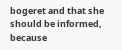bogeret and that she should be informed, because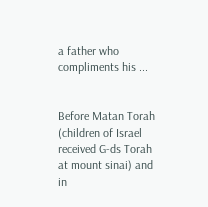a father who compliments his ...


Before Matan Torah (children of Israel received G-ds Torah at mount sinai) and in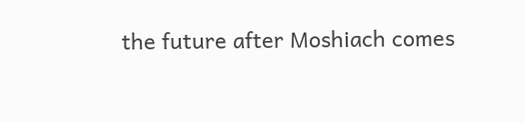the future after Moshiach comes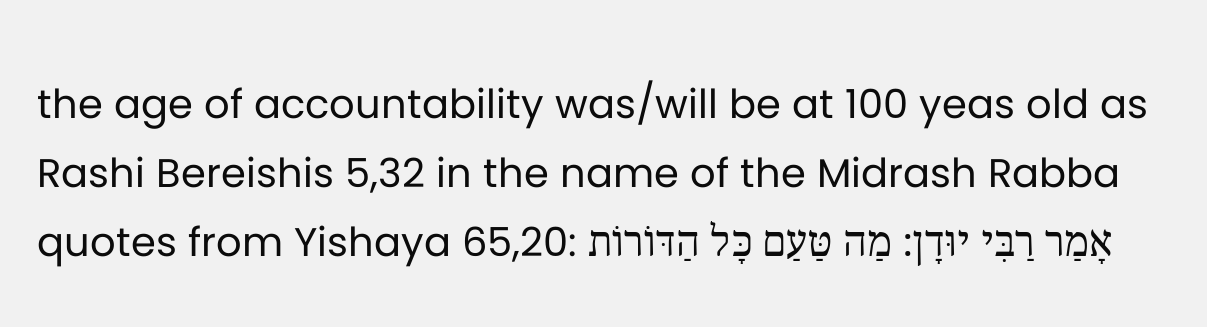the age of accountability was/will be at 100 yeas old as Rashi Bereishis 5,32 in the name of the Midrash Rabba quotes from Yishaya 65,20: אָמַר רַבִּי יוּדָן: מַה טַּעַם כָּל הַדּוֹרוֹת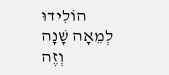הוֹלִידוּ לְמֵאָה שָׁנָה וְזֶה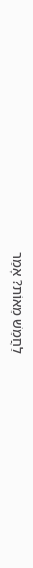לַחֲמֵשׁ מֵאוֹת? אָמַר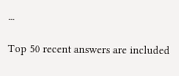...

Top 50 recent answers are included